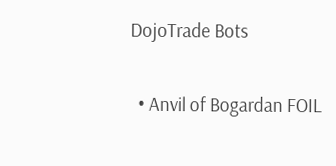DojoTrade Bots

  • Anvil of Bogardan FOIL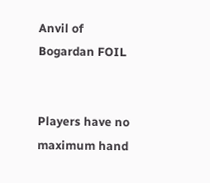Anvil of Bogardan FOIL


Players have no maximum hand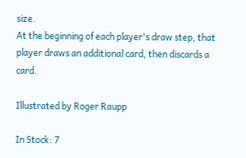size.
At the beginning of each player's draw step, that player draws an additional card, then discards a card.

Illustrated by Roger Raupp

In Stock: 7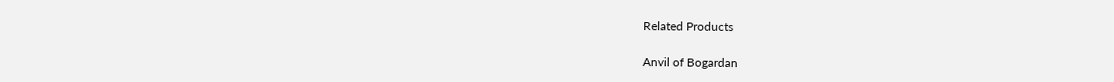Related Products

Anvil of Bogardan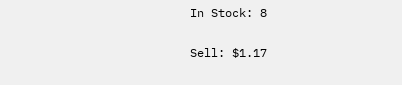In Stock: 8

Sell: $1.17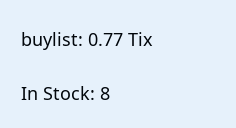buylist: 0.77 Tix

In Stock: 8